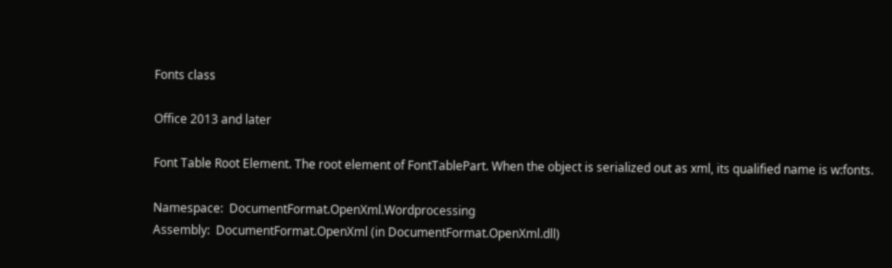Fonts class

Office 2013 and later

Font Table Root Element. The root element of FontTablePart. When the object is serialized out as xml, its qualified name is w:fonts.

Namespace:  DocumentFormat.OpenXml.Wordprocessing
Assembly:  DocumentFormat.OpenXml (in DocumentFormat.OpenXml.dll)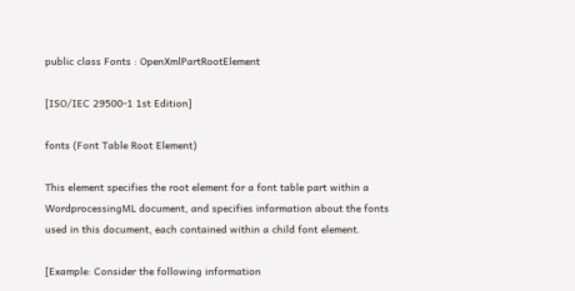public class Fonts : OpenXmlPartRootElement

[ISO/IEC 29500-1 1st Edition]

fonts (Font Table Root Element)

This element specifies the root element for a font table part within a WordprocessingML document, and specifies information about the fonts used in this document, each contained within a child font element.

[Example: Consider the following information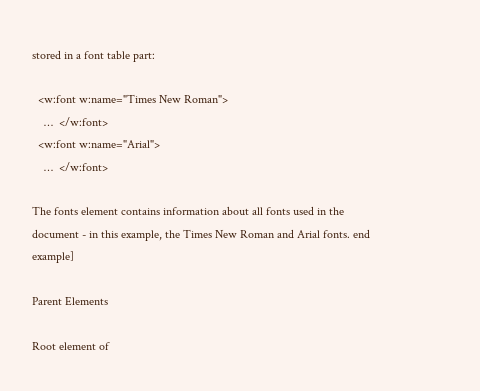stored in a font table part:

  <w:font w:name="Times New Roman">
    …  </w:font>
  <w:font w:name="Arial">
    …  </w:font>

The fonts element contains information about all fonts used in the document - in this example, the Times New Roman and Arial fonts. end example]

Parent Elements

Root element of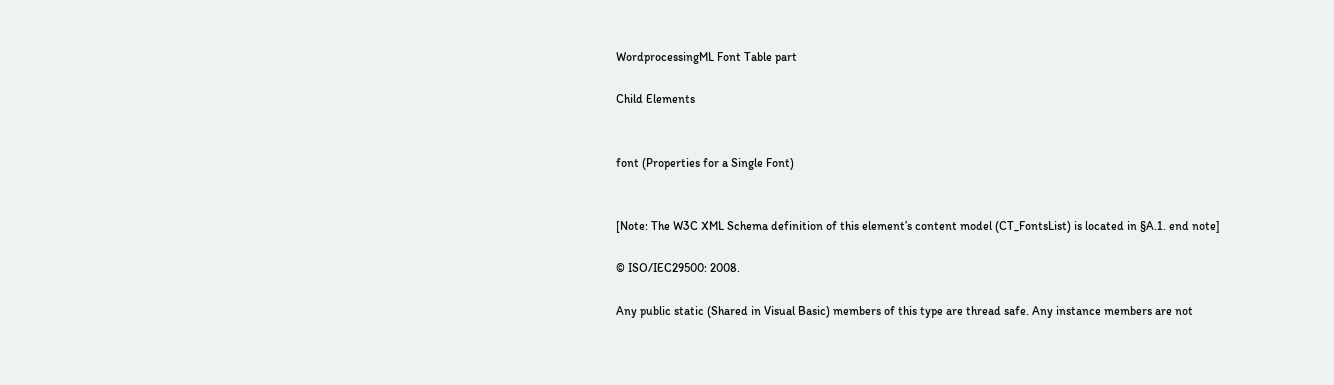WordprocessingML Font Table part

Child Elements


font (Properties for a Single Font)


[Note: The W3C XML Schema definition of this element’s content model (CT_FontsList) is located in §A.1. end note]

© ISO/IEC29500: 2008.

Any public static (Shared in Visual Basic) members of this type are thread safe. Any instance members are not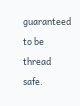guaranteed to be thread safe.